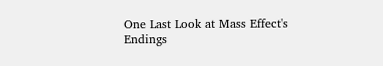One Last Look at Mass Effect's Endings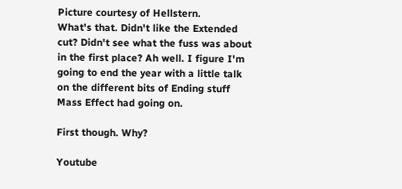Picture courtesy of Hellstern.
What's that. Didn't like the Extended cut? Didn't see what the fuss was about in the first place? Ah well. I figure I'm going to end the year with a little talk on the different bits of Ending stuff Mass Effect had going on.

First though. Why?

Youtube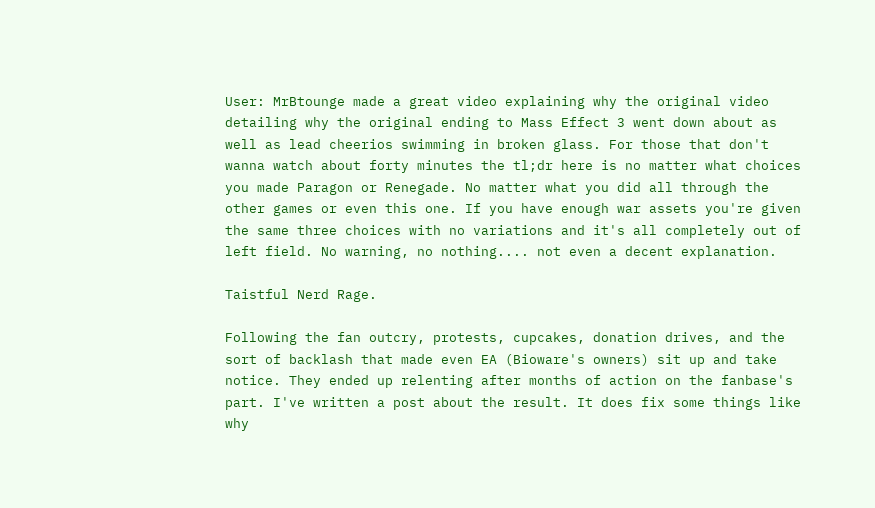User: MrBtounge made a great video explaining why the original video detailing why the original ending to Mass Effect 3 went down about as well as lead cheerios swimming in broken glass. For those that don't wanna watch about forty minutes the tl;dr here is no matter what choices you made Paragon or Renegade. No matter what you did all through the other games or even this one. If you have enough war assets you're given the same three choices with no variations and it's all completely out of left field. No warning, no nothing.... not even a decent explanation.

Taistful Nerd Rage.

Following the fan outcry, protests, cupcakes, donation drives, and the sort of backlash that made even EA (Bioware's owners) sit up and take notice. They ended up relenting after months of action on the fanbase's part. I've written a post about the result. It does fix some things like why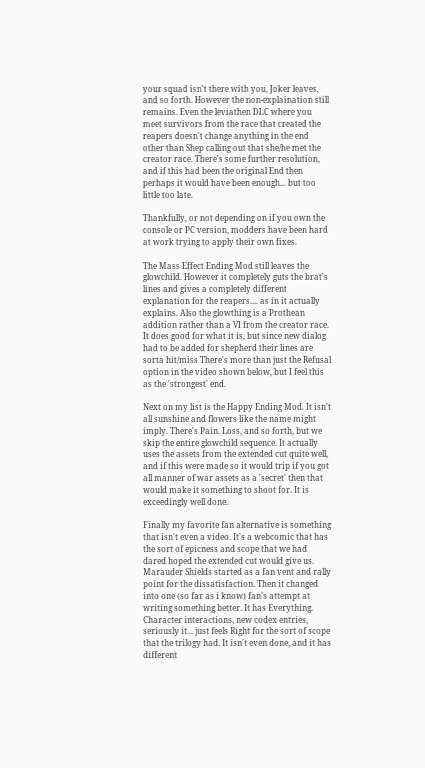your squad isn't there with you, Joker leaves, and so forth. However the non-explaination still remains. Even the leviathen DLC where you meet survivors from the race that created the reapers doesn't change anything in the end other than Shep calling out that she/he met the creator race. There's some further resolution, and if this had been the original End then perhaps it would have been enough... but too little too late.

Thankfully, or not depending on if you own the console or PC version, modders have been hard at work trying to apply their own fixes.

The Mass Effect Ending Mod still leaves the glowchild. However it completely guts the brat's lines and gives a completely different explanation for the reapers.... as in it actually explains. Also the glowthing is a Prothean addition rather than a VI from the creator race. It does good for what it is, but since new dialog had to be added for shepherd their lines are sorta hit/miss There's more than just the Refusal option in the video shown below, but I feel this as the 'strongest' end.

Next on my list is the Happy Ending Mod. It isn't all sunshine and flowers like the name might imply. There's Pain. Loss, and so forth, but we skip the entire glowchild sequence. It actually uses the assets from the extended cut quite well, and if this were made so it would trip if you got all manner of war assets as a 'secret' then that would make it something to shoot for. It is exceedingly well done.

Finally my favorite fan alternative is something that isn't even a video. It's a webcomic that has the sort of epicness and scope that we had dared hoped the extended cut would give us. Marauder Shields started as a fan vent and rally point for the dissatisfaction. Then it changed into one (so far as i know) fan's attempt at writing something better. It has Everything. Character interactions, new codex entries, seriously it... just feels Right for the sort of scope that the trilogy had. It isn't even done, and it has different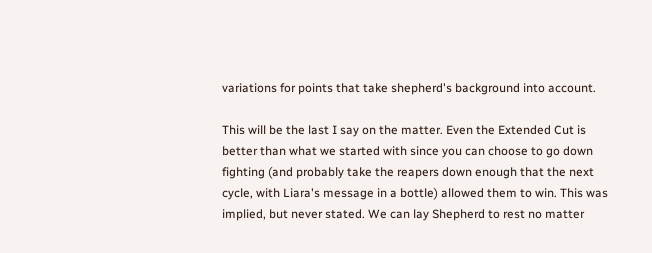variations for points that take shepherd's background into account.

This will be the last I say on the matter. Even the Extended Cut is better than what we started with since you can choose to go down fighting (and probably take the reapers down enough that the next cycle, with Liara's message in a bottle) allowed them to win. This was implied, but never stated. We can lay Shepherd to rest no matter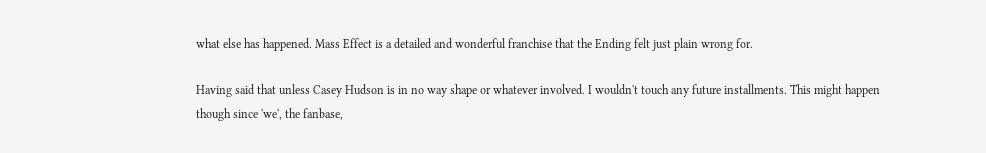what else has happened. Mass Effect is a detailed and wonderful franchise that the Ending felt just plain wrong for.

Having said that unless Casey Hudson is in no way shape or whatever involved. I wouldn't touch any future installments. This might happen though since 'we', the fanbase,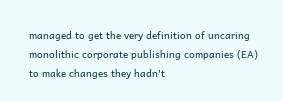managed to get the very definition of uncaring monolithic corporate publishing companies (EA) to make changes they hadn't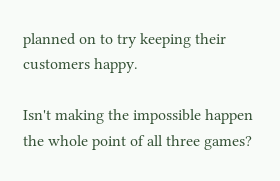planned on to try keeping their customers happy.

Isn't making the impossible happen the whole point of all three games?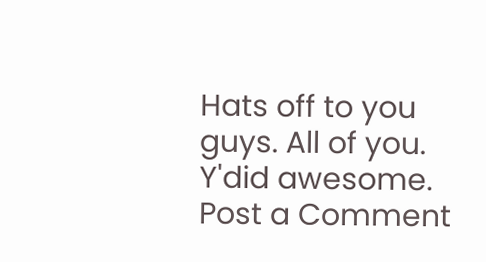Hats off to you guys. All of you. Y'did awesome.
Post a Comment